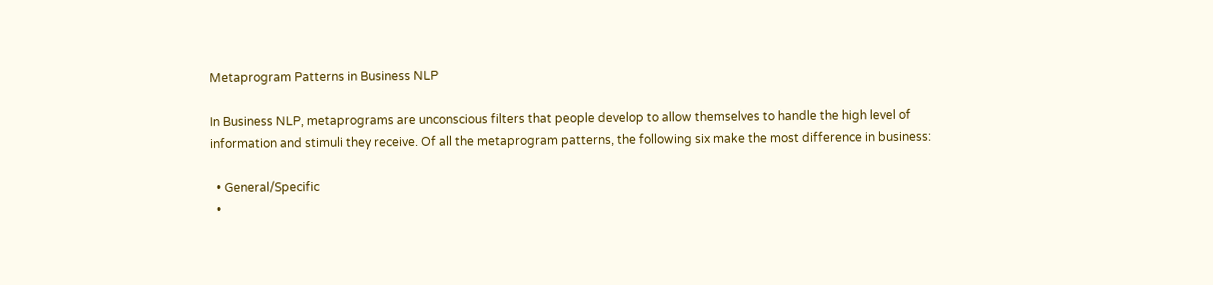Metaprogram Patterns in Business NLP

In Business NLP, metaprograms are unconscious filters that people develop to allow themselves to handle the high level of information and stimuli they receive. Of all the metaprogram patterns, the following six make the most difference in business:

  • General/Specific
  •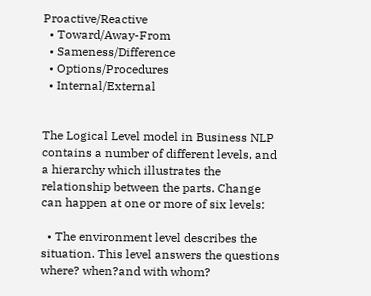Proactive/Reactive
  • Toward/Away-From
  • Sameness/Difference
  • Options/Procedures
  • Internal/External


The Logical Level model in Business NLP contains a number of different levels, and a hierarchy which illustrates the relationship between the parts. Change can happen at one or more of six levels:

  • The environment level describes the situation. This level answers the questions where? when?and with whom?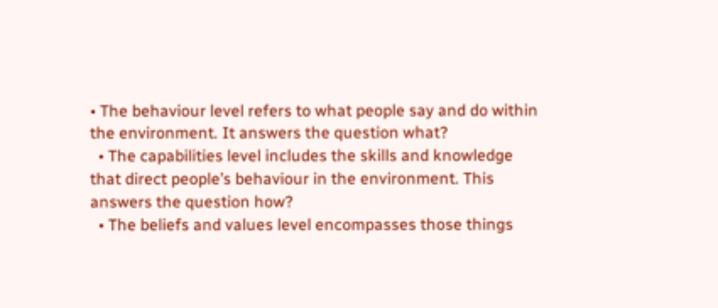• The behaviour level refers to what people say and do within the environment. It answers the question what?
  • The capabilities level includes the skills and knowledge that direct people’s behaviour in the environment. This answers the question how?
  • The beliefs and values level encompasses those things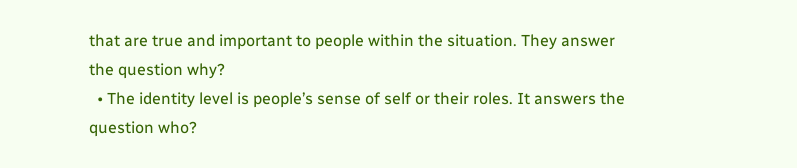that are true and important to people within the situation. They answer the question why?
  • The identity level is people’s sense of self or their roles. It answers the question who?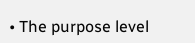• The purpose level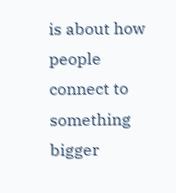is about how people connect to something bigger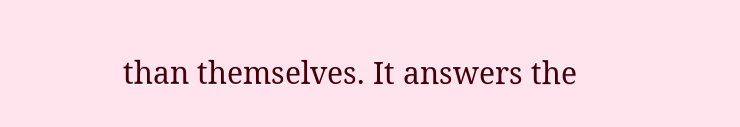than themselves. It answers the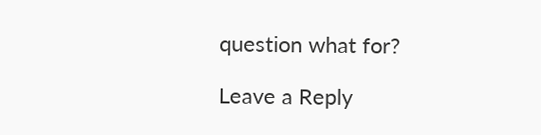question what for?

Leave a Reply